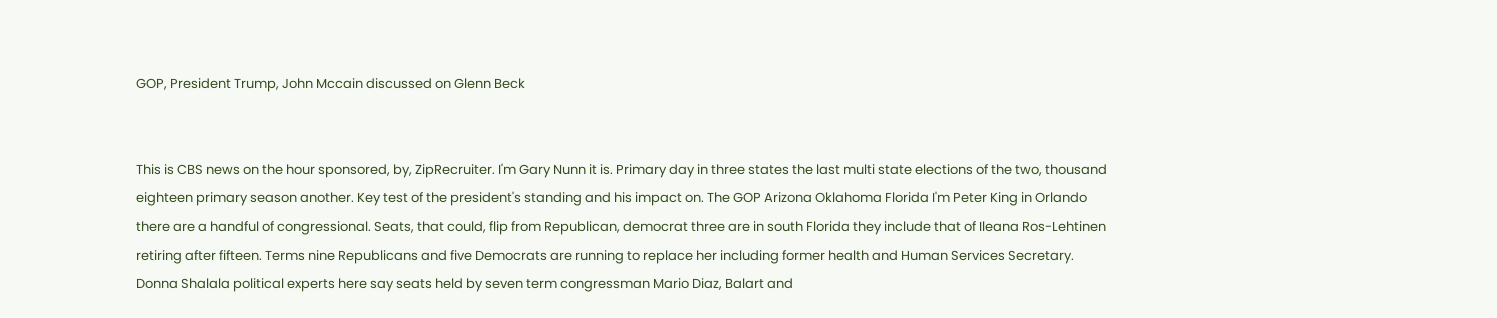GOP, President Trump, John Mccain discussed on Glenn Beck


This is CBS news on the hour sponsored, by, ZipRecruiter. I'm Gary Nunn it is. Primary day in three states the last multi state elections of the two, thousand eighteen primary season another. Key test of the president's standing and his impact on. The GOP Arizona Oklahoma Florida I'm Peter King in Orlando there are a handful of congressional. Seats, that could, flip from Republican, democrat three are in south Florida they include that of Ileana Ros-Lehtinen retiring after fifteen. Terms nine Republicans and five Democrats are running to replace her including former health and Human Services Secretary. Donna Shalala political experts here say seats held by seven term congressman Mario Diaz, Balart and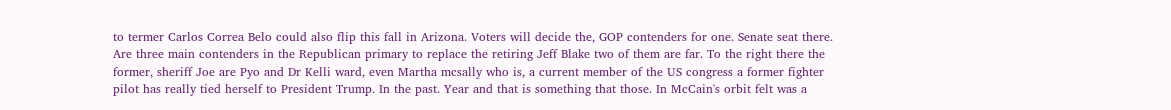to termer Carlos Correa Belo could also flip this fall in Arizona. Voters will decide the, GOP contenders for one. Senate seat there. Are three main contenders in the Republican primary to replace the retiring Jeff Blake two of them are far. To the right there the former, sheriff Joe are Pyo and Dr Kelli ward, even Martha mcsally who is, a current member of the US congress a former fighter pilot has really tied herself to President Trump. In the past. Year and that is something that those. In McCain's orbit felt was a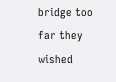bridge too far they wished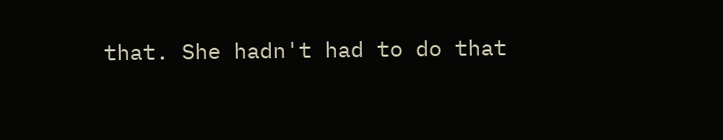that. She hadn't had to do that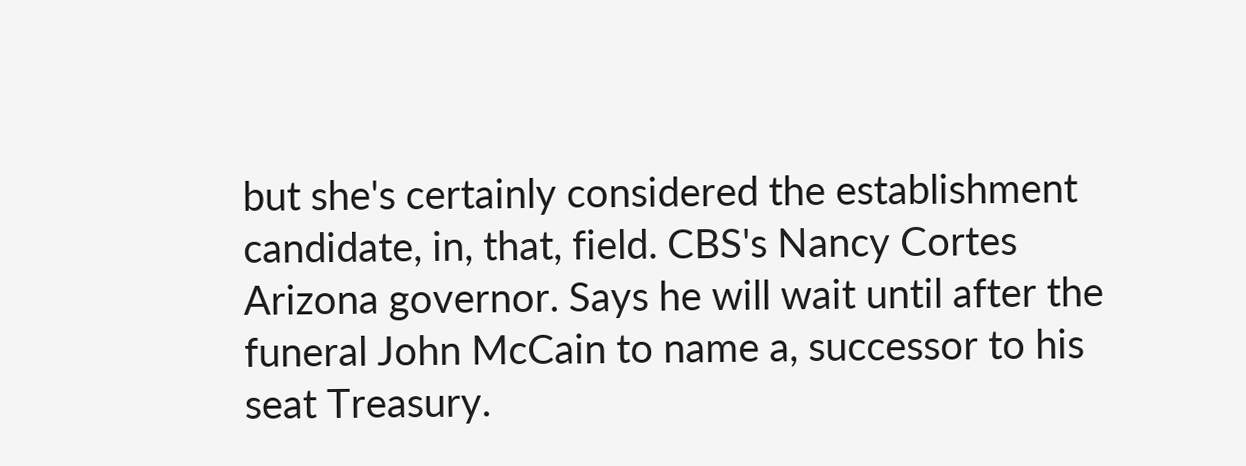but she's certainly considered the establishment candidate, in, that, field. CBS's Nancy Cortes Arizona governor. Says he will wait until after the funeral John McCain to name a, successor to his seat Treasury.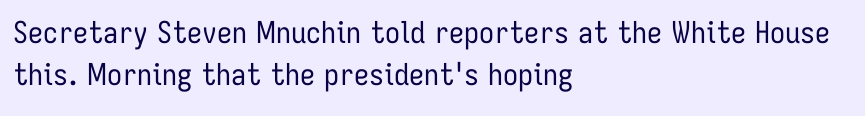Secretary Steven Mnuchin told reporters at the White House this. Morning that the president's hoping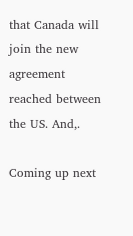that Canada will join the new agreement reached between the US. And,.

Coming up next